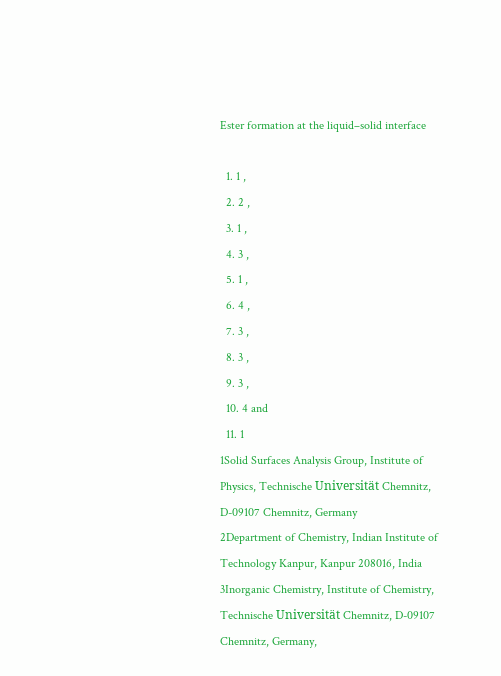Ester formation at the liquid–solid interface

  1. 1 ,
  2. 2 ,
  3. 1 ,
  4. 3 ,
  5. 1 ,
  6. 4 ,
  7. 3 ,
  8. 3 ,
  9. 3 ,
  10. 4 and
  11. 1
1Solid Surfaces Analysis Group, Institute of Physics, Technische Universität Chemnitz, D-09107 Chemnitz, Germany
2Department of Chemistry, Indian Institute of Technology Kanpur, Kanpur 208016, India
3Inorganic Chemistry, Institute of Chemistry, Technische Universität Chemnitz, D-09107 Chemnitz, Germany,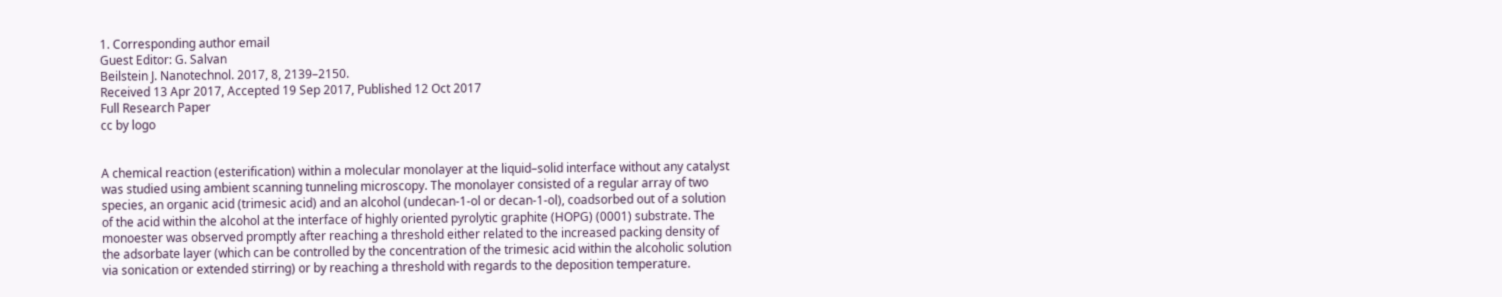1. Corresponding author email
Guest Editor: G. Salvan
Beilstein J. Nanotechnol. 2017, 8, 2139–2150.
Received 13 Apr 2017, Accepted 19 Sep 2017, Published 12 Oct 2017
Full Research Paper
cc by logo


A chemical reaction (esterification) within a molecular monolayer at the liquid–solid interface without any catalyst was studied using ambient scanning tunneling microscopy. The monolayer consisted of a regular array of two species, an organic acid (trimesic acid) and an alcohol (undecan-1-ol or decan-1-ol), coadsorbed out of a solution of the acid within the alcohol at the interface of highly oriented pyrolytic graphite (HOPG) (0001) substrate. The monoester was observed promptly after reaching a threshold either related to the increased packing density of the adsorbate layer (which can be controlled by the concentration of the trimesic acid within the alcoholic solution via sonication or extended stirring) or by reaching a threshold with regards to the deposition temperature.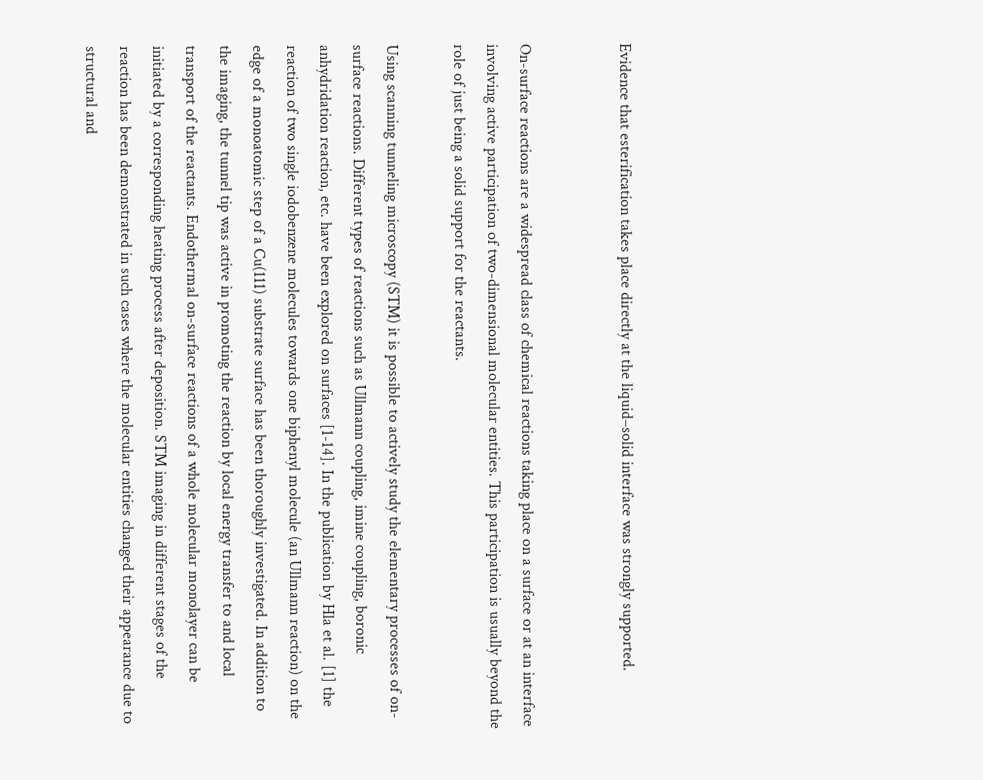Evidence that esterification takes place directly at the liquid–solid interface was strongly supported.


On-surface reactions are a widespread class of chemical reactions taking place on a surface or at an interface involving active participation of two-dimensional molecular entities. This participation is usually beyond the role of just being a solid support for the reactants.

Using scanning tunneling microscopy (STM) it is possible to actively study the elementary processes of on-surface reactions. Different types of reactions such as Ullmann coupling, imine coupling, boronic anhydridation reaction, etc. have been explored on surfaces [1-14]. In the publication by Hla et al. [1] the reaction of two single iodobenzene molecules towards one biphenyl molecule (an Ullmann reaction) on the edge of a monoatomic step of a Cu(111) substrate surface has been thoroughly investigated. In addition to the imaging, the tunnel tip was active in promoting the reaction by local energy transfer to and local transport of the reactants. Endothermal on-surface reactions of a whole molecular monolayer can be initiated by a corresponding heating process after deposition. STM imaging in different stages of the reaction has been demonstrated in such cases where the molecular entities changed their appearance due to structural and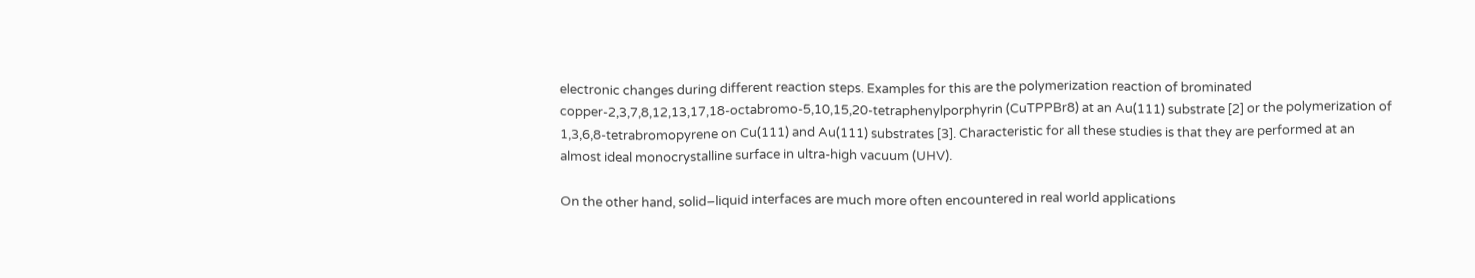electronic changes during different reaction steps. Examples for this are the polymerization reaction of brominated copper-2,3,7,8,12,13,17,18-octabromo-5,10,15,20-tetraphenylporphyrin (CuTPPBr8) at an Au(111) substrate [2] or the polymerization of 1,3,6,8-tetrabromopyrene on Cu(111) and Au(111) substrates [3]. Characteristic for all these studies is that they are performed at an almost ideal monocrystalline surface in ultra-high vacuum (UHV).

On the other hand, solid–liquid interfaces are much more often encountered in real world applications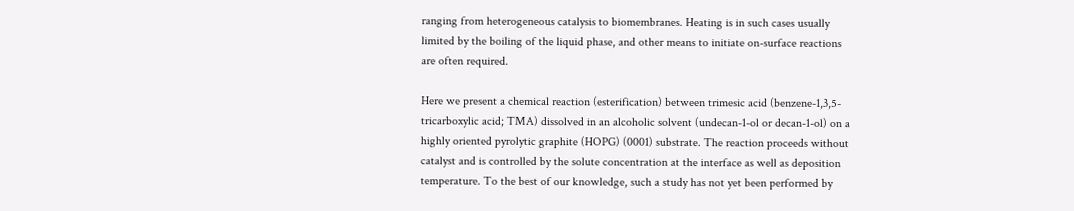ranging from heterogeneous catalysis to biomembranes. Heating is in such cases usually limited by the boiling of the liquid phase, and other means to initiate on-surface reactions are often required.

Here we present a chemical reaction (esterification) between trimesic acid (benzene-1,3,5-tricarboxylic acid; TMA) dissolved in an alcoholic solvent (undecan-1-ol or decan-1-ol) on a highly oriented pyrolytic graphite (HOPG) (0001) substrate. The reaction proceeds without catalyst and is controlled by the solute concentration at the interface as well as deposition temperature. To the best of our knowledge, such a study has not yet been performed by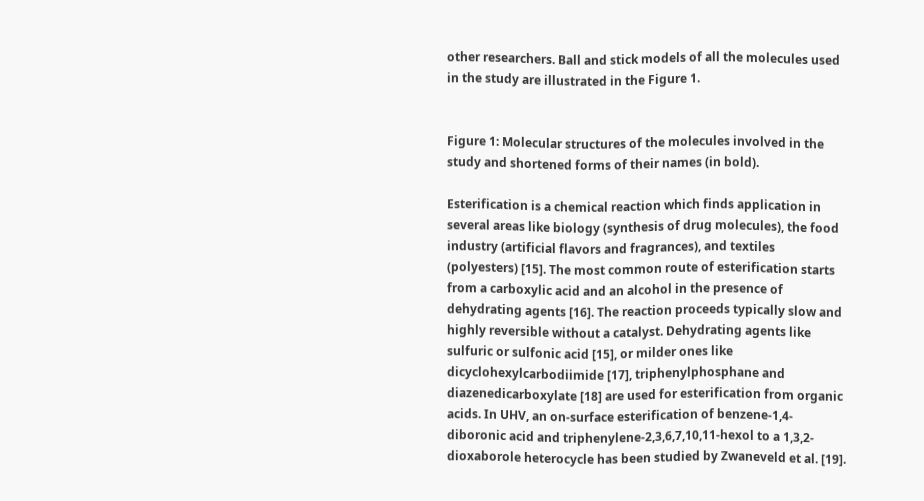other researchers. Ball and stick models of all the molecules used in the study are illustrated in the Figure 1.


Figure 1: Molecular structures of the molecules involved in the study and shortened forms of their names (in bold).

Esterification is a chemical reaction which finds application in several areas like biology (synthesis of drug molecules), the food industry (artificial flavors and fragrances), and textiles (polyesters) [15]. The most common route of esterification starts from a carboxylic acid and an alcohol in the presence of dehydrating agents [16]. The reaction proceeds typically slow and highly reversible without a catalyst. Dehydrating agents like sulfuric or sulfonic acid [15], or milder ones like dicyclohexylcarbodiimide [17], triphenylphosphane and diazenedicarboxylate [18] are used for esterification from organic acids. In UHV, an on-surface esterification of benzene-1,4-diboronic acid and triphenylene-2,3,6,7,10,11-hexol to a 1,3,2-dioxaborole heterocycle has been studied by Zwaneveld et al. [19].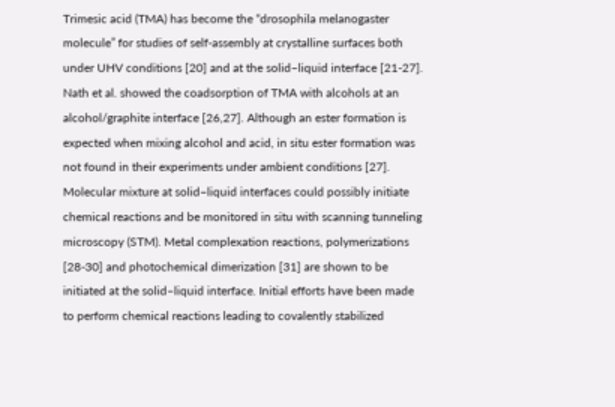Trimesic acid (TMA) has become the “drosophila melanogaster molecule” for studies of self-assembly at crystalline surfaces both under UHV conditions [20] and at the solid–liquid interface [21-27]. Nath et al. showed the coadsorption of TMA with alcohols at an alcohol/graphite interface [26,27]. Although an ester formation is expected when mixing alcohol and acid, in situ ester formation was not found in their experiments under ambient conditions [27]. Molecular mixture at solid−liquid interfaces could possibly initiate chemical reactions and be monitored in situ with scanning tunneling microscopy (STM). Metal complexation reactions, polymerizations [28-30] and photochemical dimerization [31] are shown to be initiated at the solid–liquid interface. Initial efforts have been made to perform chemical reactions leading to covalently stabilized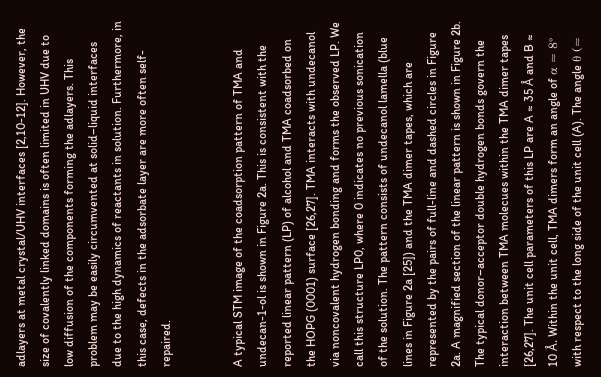adlayers at metal crystal/UHV interfaces [2,10-12]. However, the size of covalently linked domains is often limited in UHV due to low diffusion of the components forming the adlayers. This problem may be easily circumvented at solid–liquid interfaces due to the high dynamics of reactants in solution. Furthermore, in this case, defects in the adsorbate layer are more often self-repaired.


A typical STM image of the coadsorption pattern of TMA and undecan-1-ol is shown in Figure 2a. This is consistent with the reported linear pattern (LP) of alcohol and TMA coadsorbed on the HOPG (0001) surface [26,27]. TMA interacts with undecanol via noncovalent hydrogen bonding and forms the observed LP. We call this structure LP0, where 0 indicates no previous sonication of the solution. The pattern consists of undecanol lamella (blue lines in Figure 2a [25]) and the TMA dimer tapes, which are represented by the pairs of full-line and dashed circles in Figure 2a. A magnified section of the linear pattern is shown in Figure 2b. The typical donor–acceptor double hydrogen bonds govern the interaction between TMA molecues within the TMA dimer tapes [26,27]. The unit cell parameters of this LP are A ≈ 35 Å and B ≈ 10 Å. Within the unit cell, TMA dimers form an angle of α ≈ 8° with respect to the long side of the unit cell (A). The angle θ (≈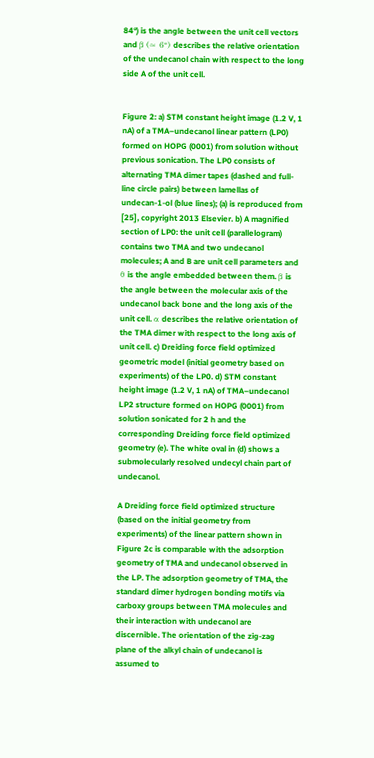84°) is the angle between the unit cell vectors and β (≈ 6°) describes the relative orientation of the undecanol chain with respect to the long side A of the unit cell.


Figure 2: a) STM constant height image (1.2 V, 1 nA) of a TMA–undecanol linear pattern (LP0) formed on HOPG (0001) from solution without previous sonication. The LP0 consists of alternating TMA dimer tapes (dashed and full-line circle pairs) between lamellas of undecan-1-ol (blue lines); (a) is reproduced from [25], copyright 2013 Elsevier. b) A magnified section of LP0: the unit cell (parallelogram) contains two TMA and two undecanol molecules; A and B are unit cell parameters and θ is the angle embedded between them. β is the angle between the molecular axis of the undecanol back bone and the long axis of the unit cell. α describes the relative orientation of the TMA dimer with respect to the long axis of unit cell. c) Dreiding force field optimized geometric model (initial geometry based on experiments) of the LP0. d) STM constant height image (1.2 V, 1 nA) of TMA–undecanol LP2 structure formed on HOPG (0001) from solution sonicated for 2 h and the corresponding Dreiding force field optimized geometry (e). The white oval in (d) shows a submolecularly resolved undecyl chain part of undecanol.

A Dreiding force field optimized structure (based on the initial geometry from experiments) of the linear pattern shown in Figure 2c is comparable with the adsorption geometry of TMA and undecanol observed in the LP. The adsorption geometry of TMA, the standard dimer hydrogen bonding motifs via carboxy groups between TMA molecules and their interaction with undecanol are discernible. The orientation of the zig-zag plane of the alkyl chain of undecanol is assumed to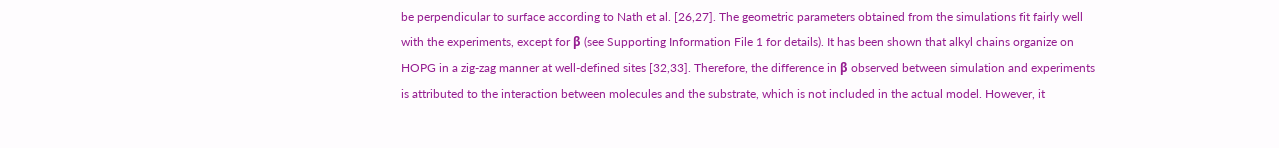be perpendicular to surface according to Nath et al. [26,27]. The geometric parameters obtained from the simulations fit fairly well with the experiments, except for β (see Supporting Information File 1 for details). It has been shown that alkyl chains organize on HOPG in a zig-zag manner at well-defined sites [32,33]. Therefore, the difference in β observed between simulation and experiments is attributed to the interaction between molecules and the substrate, which is not included in the actual model. However, it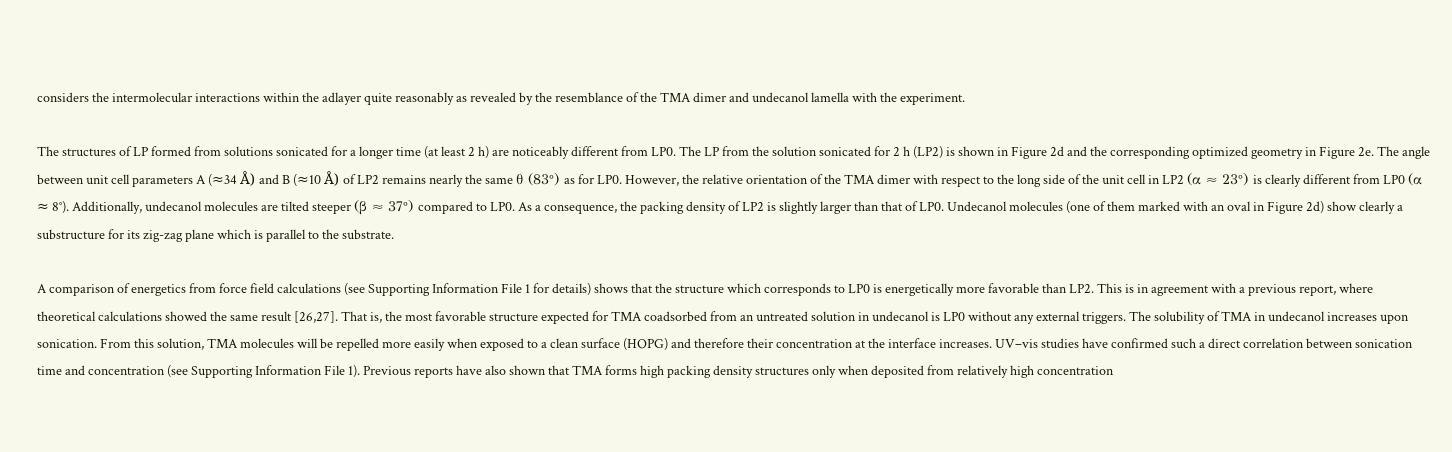considers the intermolecular interactions within the adlayer quite reasonably as revealed by the resemblance of the TMA dimer and undecanol lamella with the experiment.

The structures of LP formed from solutions sonicated for a longer time (at least 2 h) are noticeably different from LP0. The LP from the solution sonicated for 2 h (LP2) is shown in Figure 2d and the corresponding optimized geometry in Figure 2e. The angle between unit cell parameters A (≈34 Å) and B (≈10 Å) of LP2 remains nearly the same θ (83°) as for LP0. However, the relative orientation of the TMA dimer with respect to the long side of the unit cell in LP2 (α ≈ 23°) is clearly different from LP0 (α ≈ 8°). Additionally, undecanol molecules are tilted steeper (β ≈ 37°) compared to LP0. As a consequence, the packing density of LP2 is slightly larger than that of LP0. Undecanol molecules (one of them marked with an oval in Figure 2d) show clearly a substructure for its zig-zag plane which is parallel to the substrate.

A comparison of energetics from force field calculations (see Supporting Information File 1 for details) shows that the structure which corresponds to LP0 is energetically more favorable than LP2. This is in agreement with a previous report, where theoretical calculations showed the same result [26,27]. That is, the most favorable structure expected for TMA coadsorbed from an untreated solution in undecanol is LP0 without any external triggers. The solubility of TMA in undecanol increases upon sonication. From this solution, TMA molecules will be repelled more easily when exposed to a clean surface (HOPG) and therefore their concentration at the interface increases. UV–vis studies have confirmed such a direct correlation between sonication time and concentration (see Supporting Information File 1). Previous reports have also shown that TMA forms high packing density structures only when deposited from relatively high concentration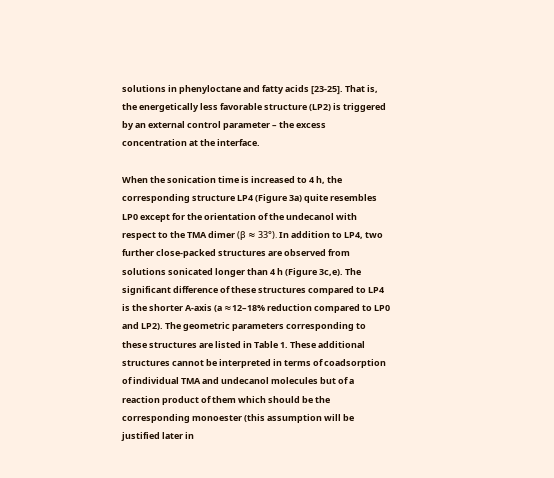solutions in phenyloctane and fatty acids [23-25]. That is, the energetically less favorable structure (LP2) is triggered by an external control parameter – the excess concentration at the interface.

When the sonication time is increased to 4 h, the corresponding structure LP4 (Figure 3a) quite resembles LP0 except for the orientation of the undecanol with respect to the TMA dimer (β ≈ 33°). In addition to LP4, two further close-packed structures are observed from solutions sonicated longer than 4 h (Figure 3c,e). The significant difference of these structures compared to LP4 is the shorter A-axis (a ≈12–18% reduction compared to LP0 and LP2). The geometric parameters corresponding to these structures are listed in Table 1. These additional structures cannot be interpreted in terms of coadsorption of individual TMA and undecanol molecules but of a reaction product of them which should be the corresponding monoester (this assumption will be justified later in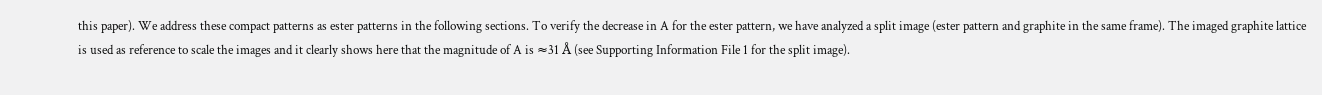this paper). We address these compact patterns as ester patterns in the following sections. To verify the decrease in A for the ester pattern, we have analyzed a split image (ester pattern and graphite in the same frame). The imaged graphite lattice is used as reference to scale the images and it clearly shows here that the magnitude of A is ≈31 Å (see Supporting Information File 1 for the split image).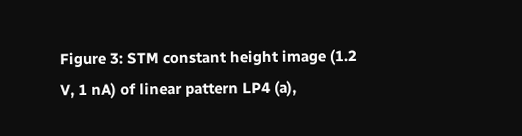Figure 3: STM constant height image (1.2 V, 1 nA) of linear pattern LP4 (a),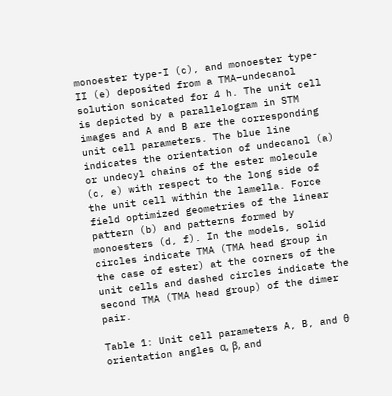monoester type-I (c), and monoester type-II (e) deposited from a TMA–undecanol solution sonicated for 4 h. The unit cell is depicted by a parallelogram in STM images and A and B are the corresponding unit cell parameters. The blue line indicates the orientation of undecanol (a) or undecyl chains of the ester molecule (c, e) with respect to the long side of the unit cell within the lamella. Force field optimized geometries of the linear pattern (b) and patterns formed by monoesters (d, f). In the models, solid circles indicate TMA (TMA head group in the case of ester) at the corners of the unit cells and dashed circles indicate the second TMA (TMA head group) of the dimer pair.

Table 1: Unit cell parameters A, B, and θ orientation angles α, β, and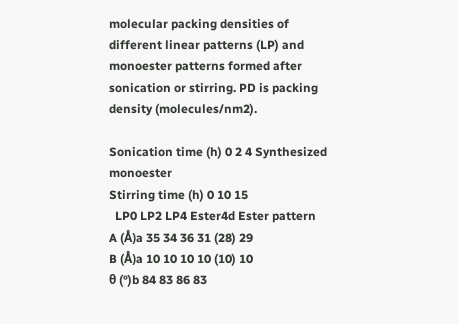molecular packing densities of different linear patterns (LP) and monoester patterns formed after sonication or stirring. PD is packing density (molecules/nm2).

Sonication time (h) 0 2 4 Synthesized monoester
Stirring time (h) 0 10 15
  LP0 LP2 LP4 Ester4d Ester pattern
A (Å)a 35 34 36 31 (28) 29
B (Å)a 10 10 10 10 (10) 10
θ (°)b 84 83 86 83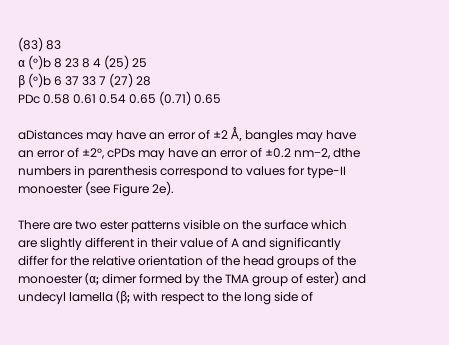(83) 83
α (°)b 8 23 8 4 (25) 25
β (°)b 6 37 33 7 (27) 28
PDc 0.58 0.61 0.54 0.65 (0.71) 0.65

aDistances may have an error of ±2 Å, bangles may have an error of ±2°, cPDs may have an error of ±0.2 nm−2, dthe numbers in parenthesis correspond to values for type-II monoester (see Figure 2e).

There are two ester patterns visible on the surface which are slightly different in their value of A and significantly differ for the relative orientation of the head groups of the monoester (α; dimer formed by the TMA group of ester) and undecyl lamella (β; with respect to the long side of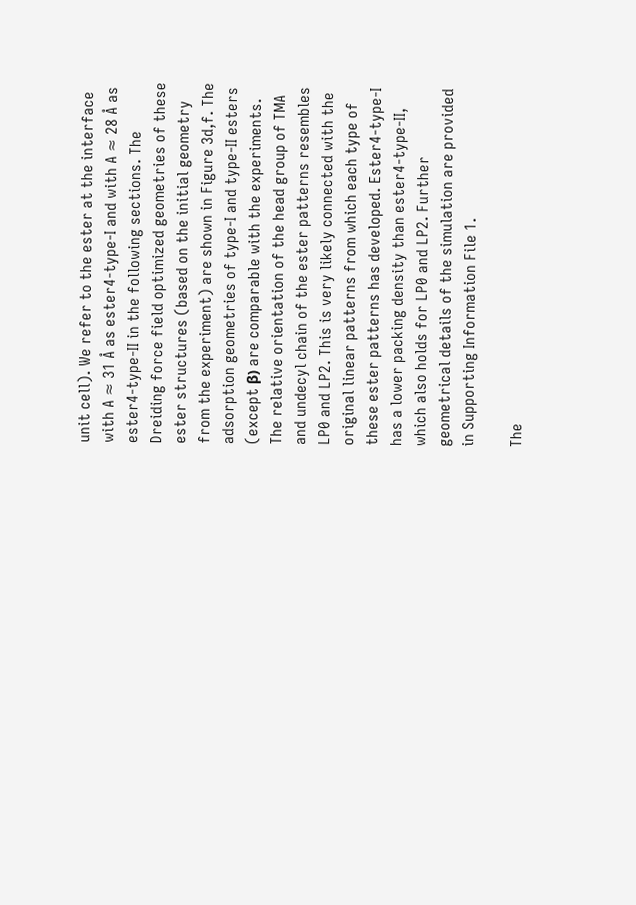unit cell). We refer to the ester at the interface with A ≈ 31 Å as ester4-type-I and with A ≈ 28 Å as ester4-type-II in the following sections. The Dreiding force field optimized geometries of these ester structures (based on the initial geometry from the experiment) are shown in Figure 3d,f. The adsorption geometries of type-I and type-II esters (except β) are comparable with the experiments. The relative orientation of the head group of TMA and undecyl chain of the ester patterns resembles LP0 and LP2. This is very likely connected with the original linear patterns from which each type of these ester patterns has developed. Ester4-type-I has a lower packing density than ester4-type-II, which also holds for LP0 and LP2. Further geometrical details of the simulation are provided in Supporting Information File 1.

The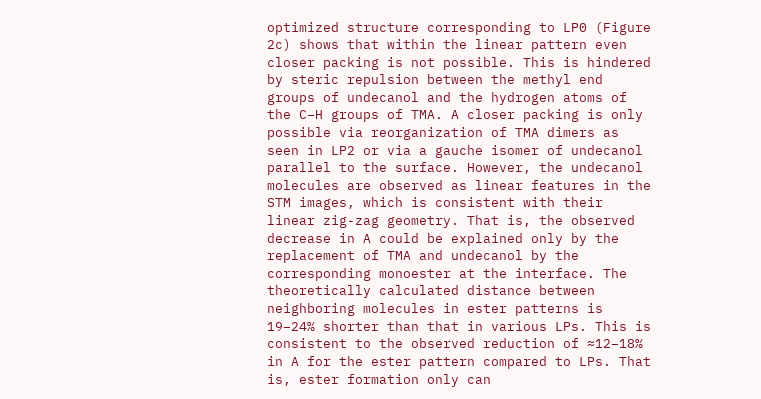optimized structure corresponding to LP0 (Figure 2c) shows that within the linear pattern even closer packing is not possible. This is hindered by steric repulsion between the methyl end groups of undecanol and the hydrogen atoms of the C–H groups of TMA. A closer packing is only possible via reorganization of TMA dimers as seen in LP2 or via a gauche isomer of undecanol parallel to the surface. However, the undecanol molecules are observed as linear features in the STM images, which is consistent with their linear zig-zag geometry. That is, the observed decrease in A could be explained only by the replacement of TMA and undecanol by the corresponding monoester at the interface. The theoretically calculated distance between neighboring molecules in ester patterns is 19–24% shorter than that in various LPs. This is consistent to the observed reduction of ≈12–18% in A for the ester pattern compared to LPs. That is, ester formation only can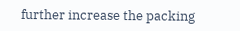further increase the packing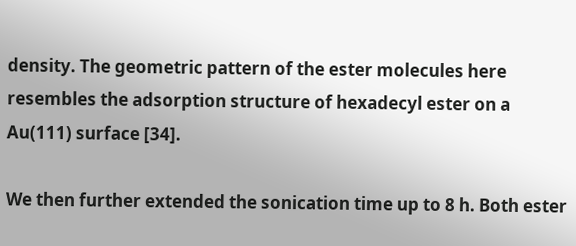density. The geometric pattern of the ester molecules here resembles the adsorption structure of hexadecyl ester on a Au(111) surface [34].

We then further extended the sonication time up to 8 h. Both ester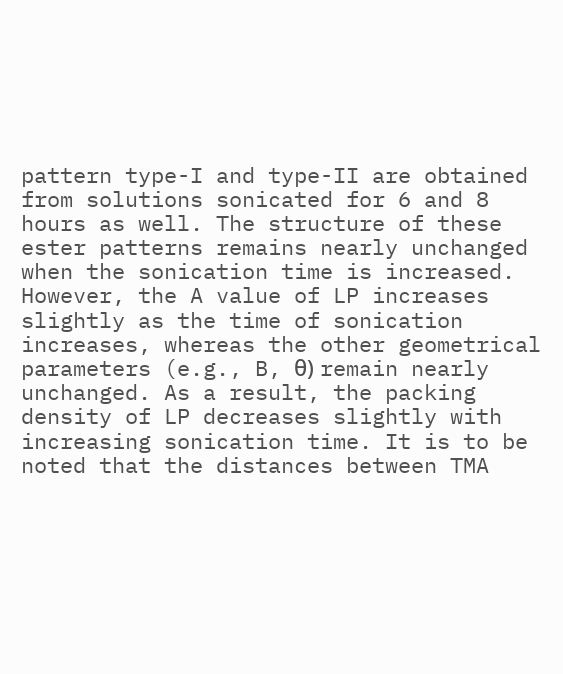pattern type-I and type-II are obtained from solutions sonicated for 6 and 8 hours as well. The structure of these ester patterns remains nearly unchanged when the sonication time is increased. However, the A value of LP increases slightly as the time of sonication increases, whereas the other geometrical parameters (e.g., B, θ) remain nearly unchanged. As a result, the packing density of LP decreases slightly with increasing sonication time. It is to be noted that the distances between TMA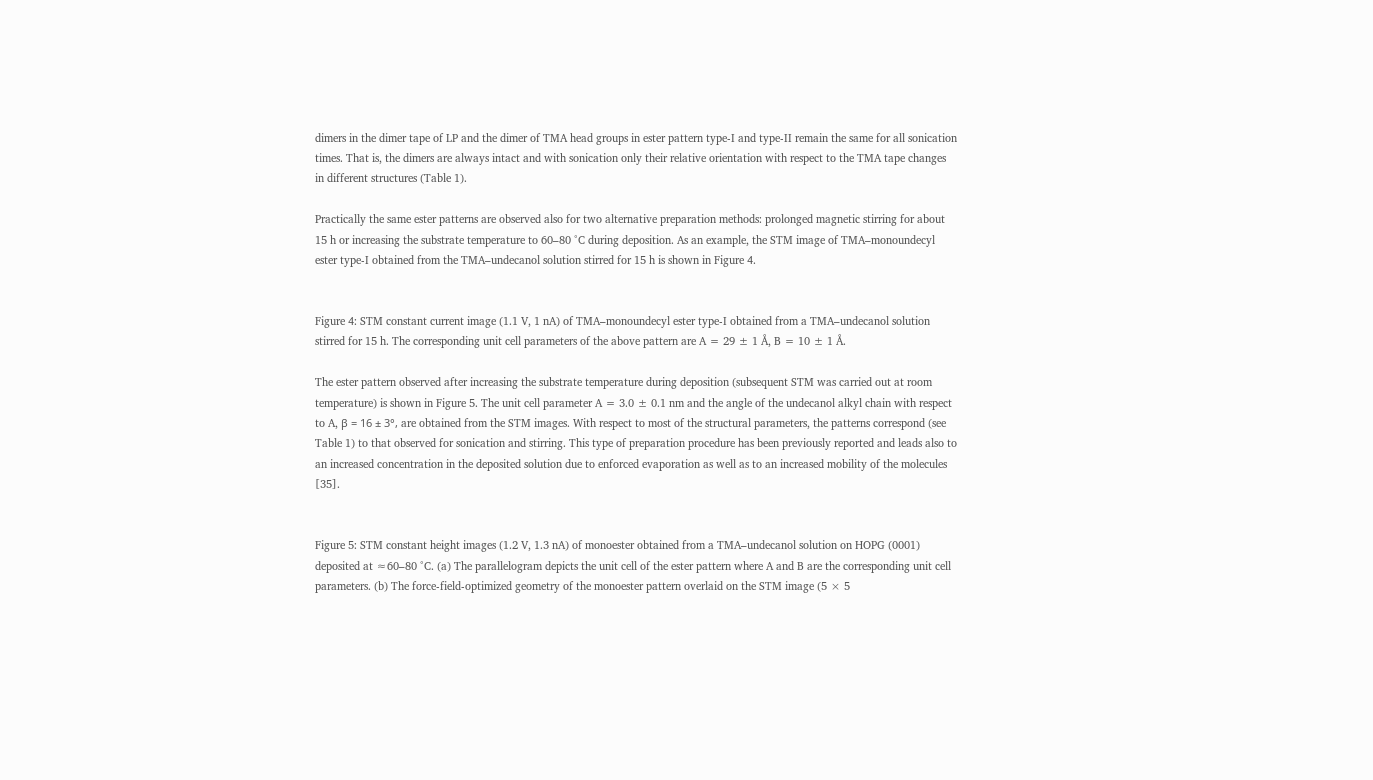dimers in the dimer tape of LP and the dimer of TMA head groups in ester pattern type-I and type-II remain the same for all sonication times. That is, the dimers are always intact and with sonication only their relative orientation with respect to the TMA tape changes in different structures (Table 1).

Practically the same ester patterns are observed also for two alternative preparation methods: prolonged magnetic stirring for about 15 h or increasing the substrate temperature to 60–80 °C during deposition. As an example, the STM image of TMA–monoundecyl ester type-I obtained from the TMA–undecanol solution stirred for 15 h is shown in Figure 4.


Figure 4: STM constant current image (1.1 V, 1 nA) of TMA–monoundecyl ester type-I obtained from a TMA–undecanol solution stirred for 15 h. The corresponding unit cell parameters of the above pattern are A = 29 ± 1 Å, B = 10 ± 1 Å.

The ester pattern observed after increasing the substrate temperature during deposition (subsequent STM was carried out at room temperature) is shown in Figure 5. The unit cell parameter A = 3.0 ± 0.1 nm and the angle of the undecanol alkyl chain with respect to A, β = 16 ± 3°, are obtained from the STM images. With respect to most of the structural parameters, the patterns correspond (see Table 1) to that observed for sonication and stirring. This type of preparation procedure has been previously reported and leads also to an increased concentration in the deposited solution due to enforced evaporation as well as to an increased mobility of the molecules [35].


Figure 5: STM constant height images (1.2 V, 1.3 nA) of monoester obtained from a TMA–undecanol solution on HOPG (0001) deposited at ≈60–80 °C. (a) The parallelogram depicts the unit cell of the ester pattern where A and B are the corresponding unit cell parameters. (b) The force-field-optimized geometry of the monoester pattern overlaid on the STM image (5 × 5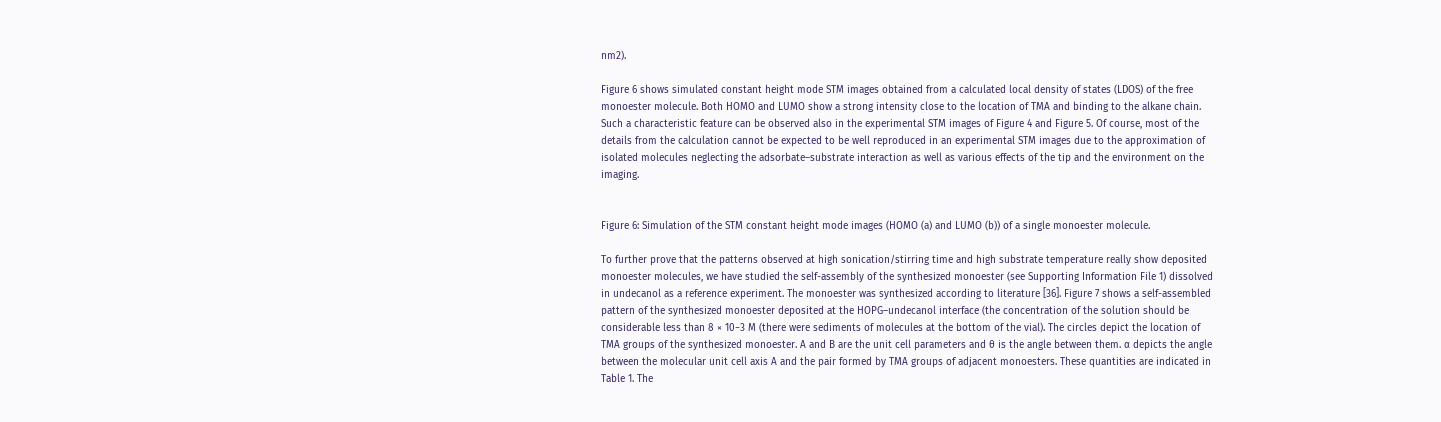nm2).

Figure 6 shows simulated constant height mode STM images obtained from a calculated local density of states (LDOS) of the free monoester molecule. Both HOMO and LUMO show a strong intensity close to the location of TMA and binding to the alkane chain. Such a characteristic feature can be observed also in the experimental STM images of Figure 4 and Figure 5. Of course, most of the details from the calculation cannot be expected to be well reproduced in an experimental STM images due to the approximation of isolated molecules neglecting the adsorbate–substrate interaction as well as various effects of the tip and the environment on the imaging.


Figure 6: Simulation of the STM constant height mode images (HOMO (a) and LUMO (b)) of a single monoester molecule.

To further prove that the patterns observed at high sonication/stirring time and high substrate temperature really show deposited monoester molecules, we have studied the self-assembly of the synthesized monoester (see Supporting Information File 1) dissolved in undecanol as a reference experiment. The monoester was synthesized according to literature [36]. Figure 7 shows a self-assembled pattern of the synthesized monoester deposited at the HOPG–undecanol interface (the concentration of the solution should be considerable less than 8 × 10−3 M (there were sediments of molecules at the bottom of the vial). The circles depict the location of TMA groups of the synthesized monoester. A and B are the unit cell parameters and θ is the angle between them. α depicts the angle between the molecular unit cell axis A and the pair formed by TMA groups of adjacent monoesters. These quantities are indicated in Table 1. The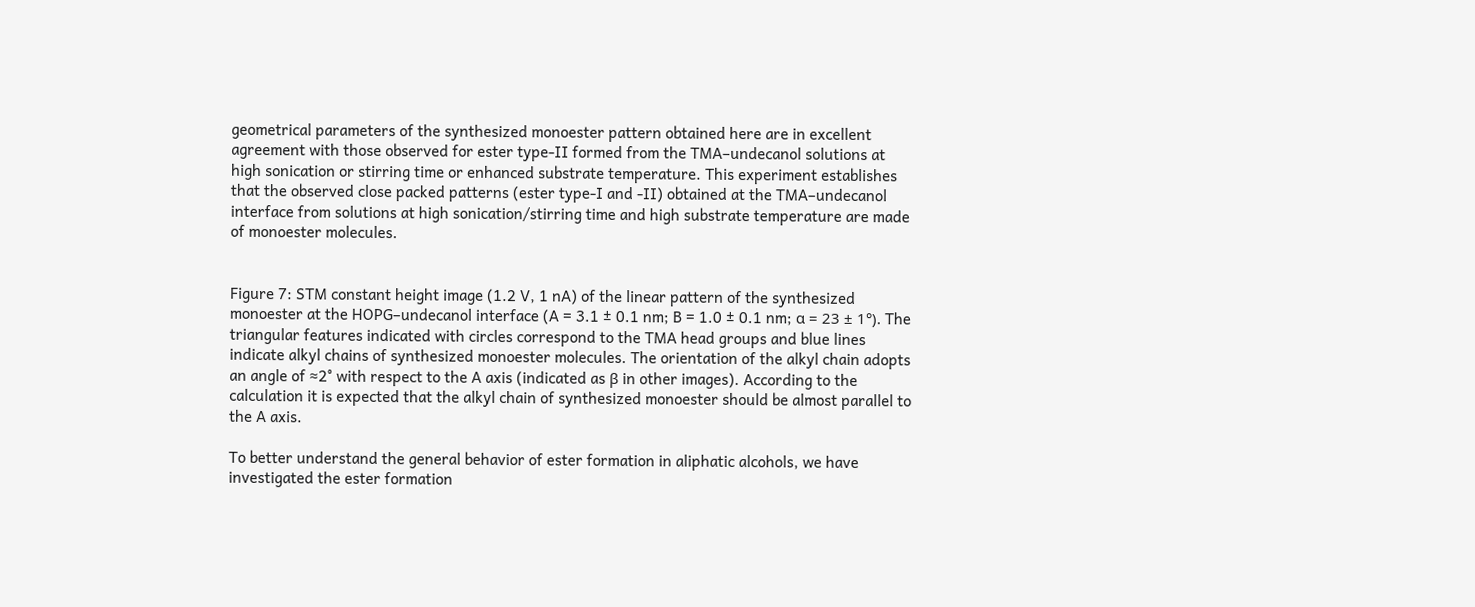geometrical parameters of the synthesized monoester pattern obtained here are in excellent agreement with those observed for ester type-II formed from the TMA–undecanol solutions at high sonication or stirring time or enhanced substrate temperature. This experiment establishes that the observed close packed patterns (ester type-I and -II) obtained at the TMA–undecanol interface from solutions at high sonication/stirring time and high substrate temperature are made of monoester molecules.


Figure 7: STM constant height image (1.2 V, 1 nA) of the linear pattern of the synthesized monoester at the HOPG–undecanol interface (A = 3.1 ± 0.1 nm; B = 1.0 ± 0.1 nm; α = 23 ± 1°). The triangular features indicated with circles correspond to the TMA head groups and blue lines indicate alkyl chains of synthesized monoester molecules. The orientation of the alkyl chain adopts an angle of ≈2° with respect to the A axis (indicated as β in other images). According to the calculation it is expected that the alkyl chain of synthesized monoester should be almost parallel to the A axis.

To better understand the general behavior of ester formation in aliphatic alcohols, we have investigated the ester formation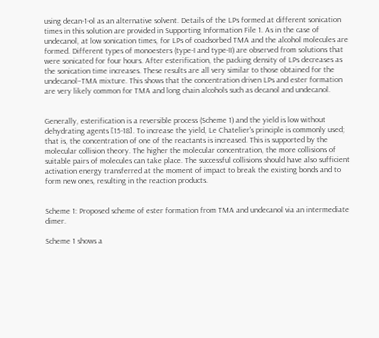using decan-1-ol as an alternative solvent. Details of the LPs formed at different sonication times in this solution are provided in Supporting Information File 1. As in the case of undecanol, at low sonication times, for LPs of coadsorbed TMA and the alcohol molecules are formed. Different types of monoesters (type-I and type-II) are observed from solutions that were sonicated for four hours. After esterification, the packing density of LPs decreases as the sonication time increases. These results are all very similar to those obtained for the undecanol–TMA mixture. This shows that the concentration driven LPs and ester formation are very likely common for TMA and long chain alcohols such as decanol and undecanol.


Generally, esterification is a reversible process (Scheme 1) and the yield is low without dehydrating agents [15-18]. To increase the yield, Le Chatelier's principle is commonly used; that is, the concentration of one of the reactants is increased. This is supported by the molecular collision theory. The higher the molecular concentration, the more collisions of suitable pairs of molecules can take place. The successful collisions should have also sufficient activation energy transferred at the moment of impact to break the existing bonds and to form new ones, resulting in the reaction products.


Scheme 1: Proposed scheme of ester formation from TMA and undecanol via an intermediate dimer.

Scheme 1 shows a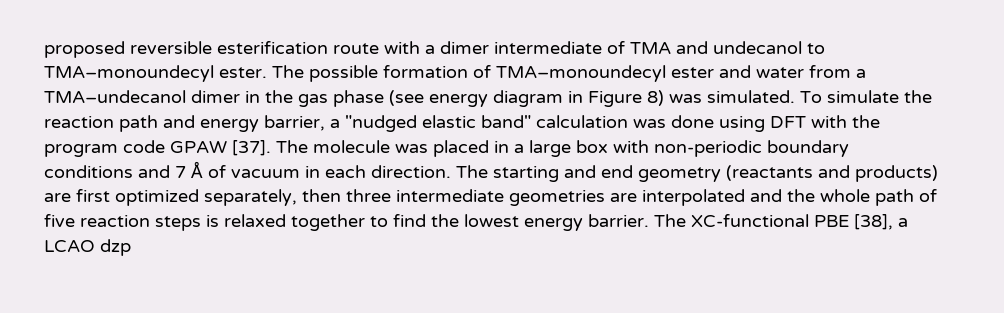proposed reversible esterification route with a dimer intermediate of TMA and undecanol to TMA–monoundecyl ester. The possible formation of TMA–monoundecyl ester and water from a TMA–undecanol dimer in the gas phase (see energy diagram in Figure 8) was simulated. To simulate the reaction path and energy barrier, a "nudged elastic band" calculation was done using DFT with the program code GPAW [37]. The molecule was placed in a large box with non-periodic boundary conditions and 7 Å of vacuum in each direction. The starting and end geometry (reactants and products) are first optimized separately, then three intermediate geometries are interpolated and the whole path of five reaction steps is relaxed together to find the lowest energy barrier. The XC-functional PBE [38], a LCAO dzp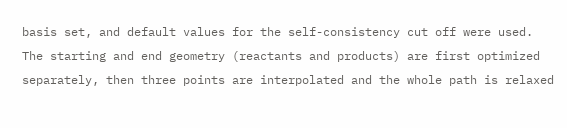basis set, and default values for the self-consistency cut off were used. The starting and end geometry (reactants and products) are first optimized separately, then three points are interpolated and the whole path is relaxed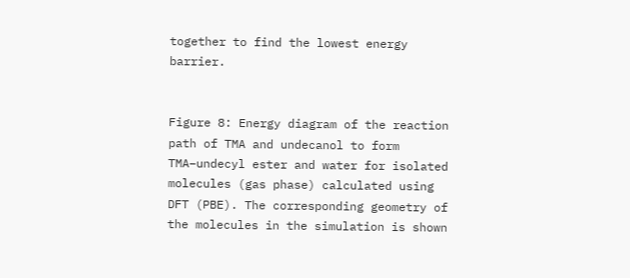together to find the lowest energy barrier.


Figure 8: Energy diagram of the reaction path of TMA and undecanol to form TMA–undecyl ester and water for isolated molecules (gas phase) calculated using DFT (PBE). The corresponding geometry of the molecules in the simulation is shown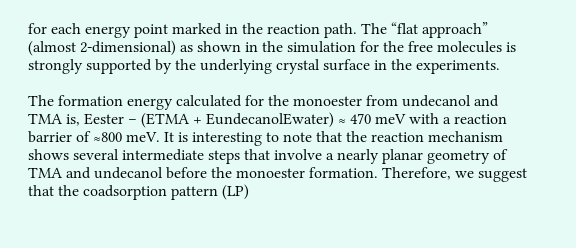for each energy point marked in the reaction path. The “flat approach” (almost 2-dimensional) as shown in the simulation for the free molecules is strongly supported by the underlying crystal surface in the experiments.

The formation energy calculated for the monoester from undecanol and TMA is, Eester − (ETMA + EundecanolEwater) ≈ 470 meV with a reaction barrier of ≈800 meV. It is interesting to note that the reaction mechanism shows several intermediate steps that involve a nearly planar geometry of TMA and undecanol before the monoester formation. Therefore, we suggest that the coadsorption pattern (LP)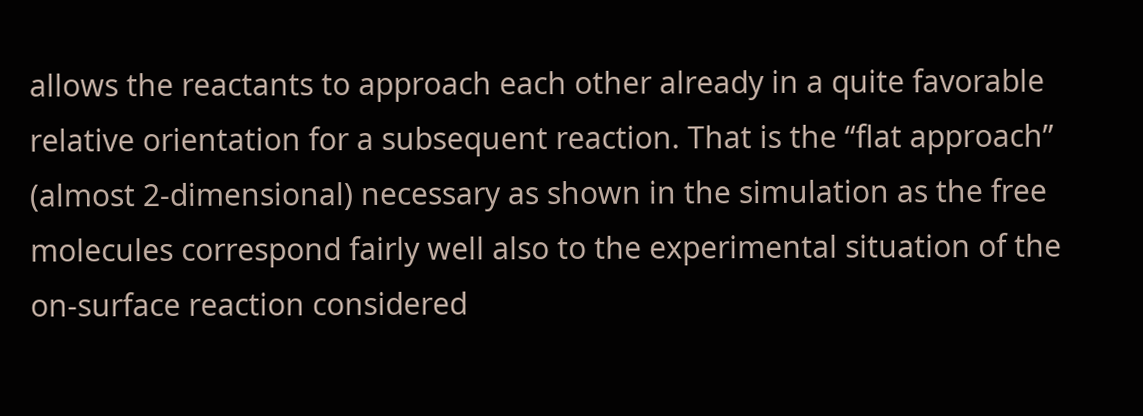allows the reactants to approach each other already in a quite favorable relative orientation for a subsequent reaction. That is the “flat approach” (almost 2-dimensional) necessary as shown in the simulation as the free molecules correspond fairly well also to the experimental situation of the on-surface reaction considered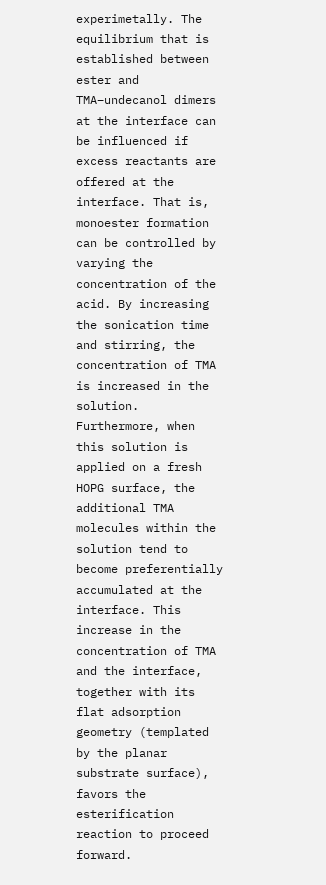experimetally. The equilibrium that is established between ester and TMA–undecanol dimers at the interface can be influenced if excess reactants are offered at the interface. That is, monoester formation can be controlled by varying the concentration of the acid. By increasing the sonication time and stirring, the concentration of TMA is increased in the solution. Furthermore, when this solution is applied on a fresh HOPG surface, the additional TMA molecules within the solution tend to become preferentially accumulated at the interface. This increase in the concentration of TMA and the interface, together with its flat adsorption geometry (templated by the planar substrate surface), favors the esterification reaction to proceed forward.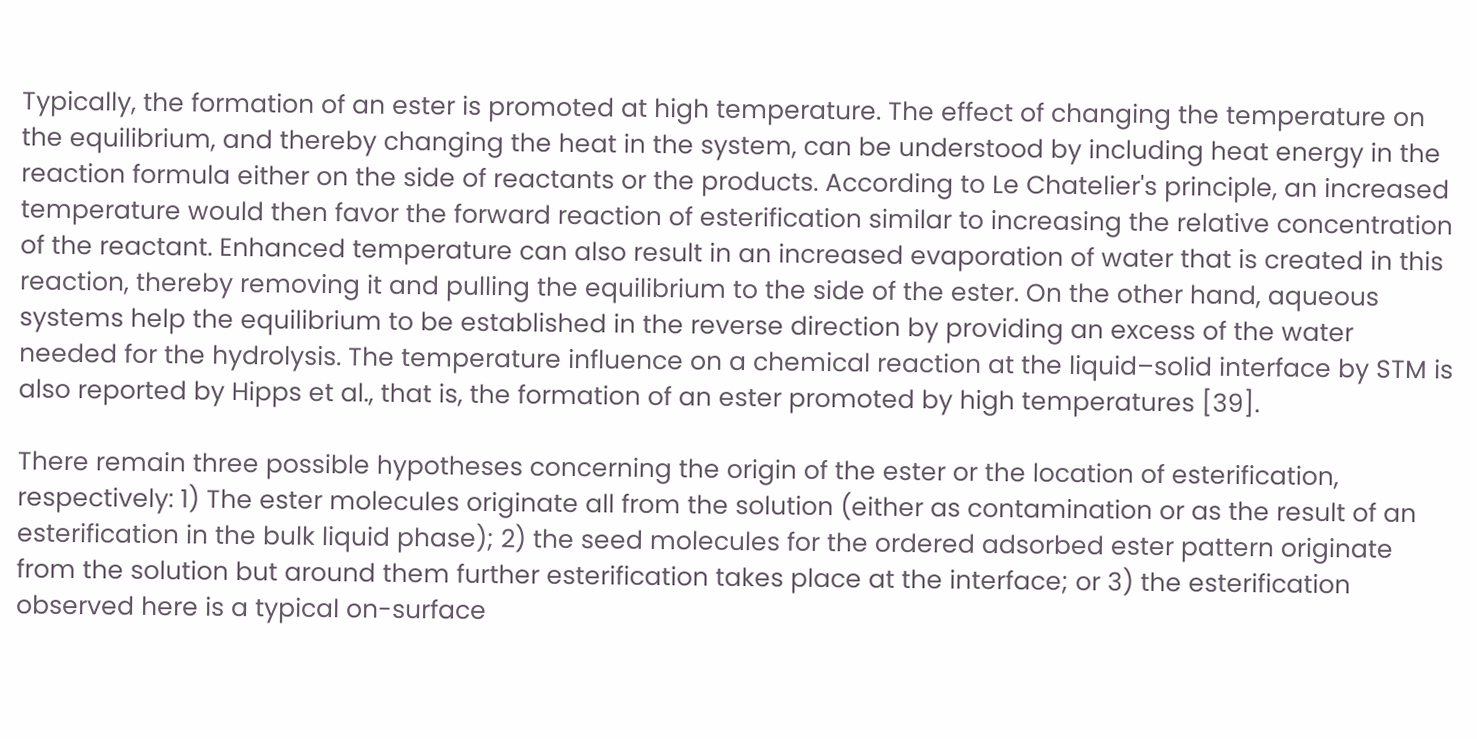Typically, the formation of an ester is promoted at high temperature. The effect of changing the temperature on the equilibrium, and thereby changing the heat in the system, can be understood by including heat energy in the reaction formula either on the side of reactants or the products. According to Le Chatelier's principle, an increased temperature would then favor the forward reaction of esterification similar to increasing the relative concentration of the reactant. Enhanced temperature can also result in an increased evaporation of water that is created in this reaction, thereby removing it and pulling the equilibrium to the side of the ester. On the other hand, aqueous systems help the equilibrium to be established in the reverse direction by providing an excess of the water needed for the hydrolysis. The temperature influence on a chemical reaction at the liquid–solid interface by STM is also reported by Hipps et al., that is, the formation of an ester promoted by high temperatures [39].

There remain three possible hypotheses concerning the origin of the ester or the location of esterification, respectively: 1) The ester molecules originate all from the solution (either as contamination or as the result of an esterification in the bulk liquid phase); 2) the seed molecules for the ordered adsorbed ester pattern originate from the solution but around them further esterification takes place at the interface; or 3) the esterification observed here is a typical on-surface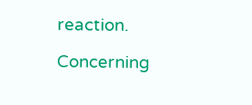reaction.

Concerning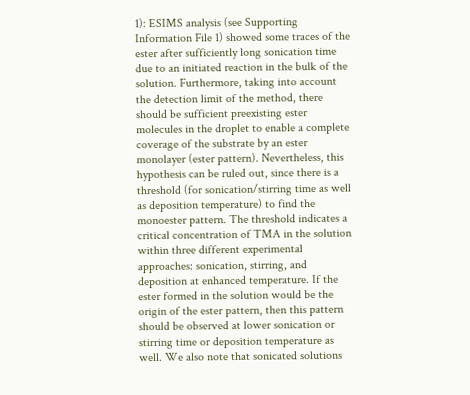1): ESIMS analysis (see Supporting Information File 1) showed some traces of the ester after sufficiently long sonication time due to an initiated reaction in the bulk of the solution. Furthermore, taking into account the detection limit of the method, there should be sufficient preexisting ester molecules in the droplet to enable a complete coverage of the substrate by an ester monolayer (ester pattern). Nevertheless, this hypothesis can be ruled out, since there is a threshold (for sonication/stirring time as well as deposition temperature) to find the monoester pattern. The threshold indicates a critical concentration of TMA in the solution within three different experimental approaches: sonication, stirring, and deposition at enhanced temperature. If the ester formed in the solution would be the origin of the ester pattern, then this pattern should be observed at lower sonication or stirring time or deposition temperature as well. We also note that sonicated solutions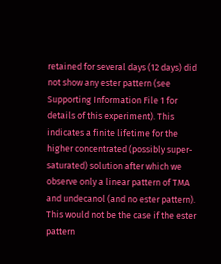retained for several days (12 days) did not show any ester pattern (see Supporting Information File 1 for details of this experiment). This indicates a finite lifetime for the higher concentrated (possibly super-saturated) solution after which we observe only a linear pattern of TMA and undecanol (and no ester pattern). This would not be the case if the ester pattern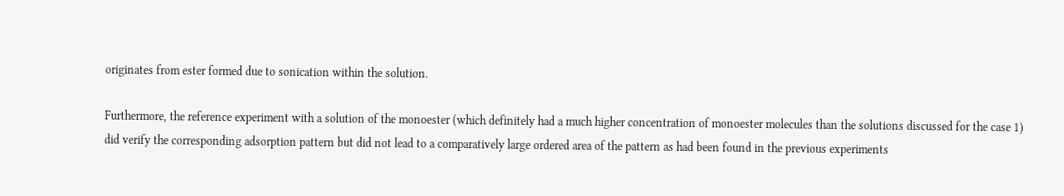originates from ester formed due to sonication within the solution.

Furthermore, the reference experiment with a solution of the monoester (which definitely had a much higher concentration of monoester molecules than the solutions discussed for the case 1) did verify the corresponding adsorption pattern but did not lead to a comparatively large ordered area of the pattern as had been found in the previous experiments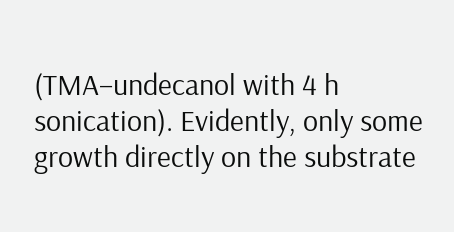(TMA–undecanol with 4 h sonication). Evidently, only some growth directly on the substrate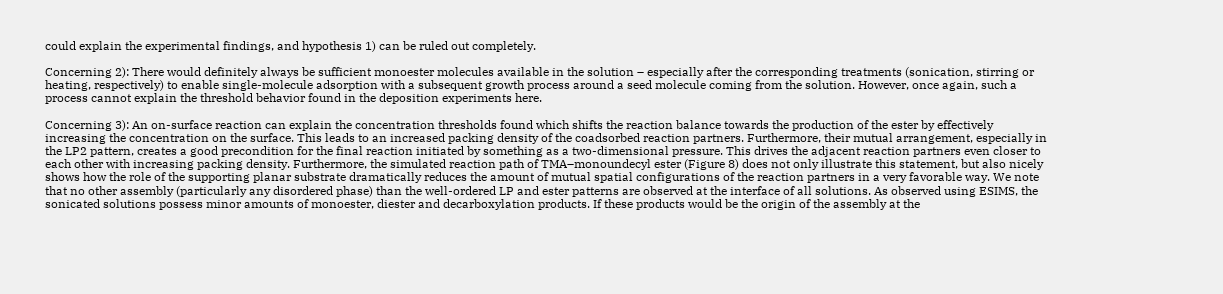could explain the experimental findings, and hypothesis 1) can be ruled out completely.

Concerning 2): There would definitely always be sufficient monoester molecules available in the solution – especially after the corresponding treatments (sonication, stirring or heating, respectively) to enable single-molecule adsorption with a subsequent growth process around a seed molecule coming from the solution. However, once again, such a process cannot explain the threshold behavior found in the deposition experiments here.

Concerning 3): An on-surface reaction can explain the concentration thresholds found which shifts the reaction balance towards the production of the ester by effectively increasing the concentration on the surface. This leads to an increased packing density of the coadsorbed reaction partners. Furthermore, their mutual arrangement, especially in the LP2 pattern, creates a good precondition for the final reaction initiated by something as a two-dimensional pressure. This drives the adjacent reaction partners even closer to each other with increasing packing density. Furthermore, the simulated reaction path of TMA–monoundecyl ester (Figure 8) does not only illustrate this statement, but also nicely shows how the role of the supporting planar substrate dramatically reduces the amount of mutual spatial configurations of the reaction partners in a very favorable way. We note that no other assembly (particularly any disordered phase) than the well-ordered LP and ester patterns are observed at the interface of all solutions. As observed using ESIMS, the sonicated solutions possess minor amounts of monoester, diester and decarboxylation products. If these products would be the origin of the assembly at the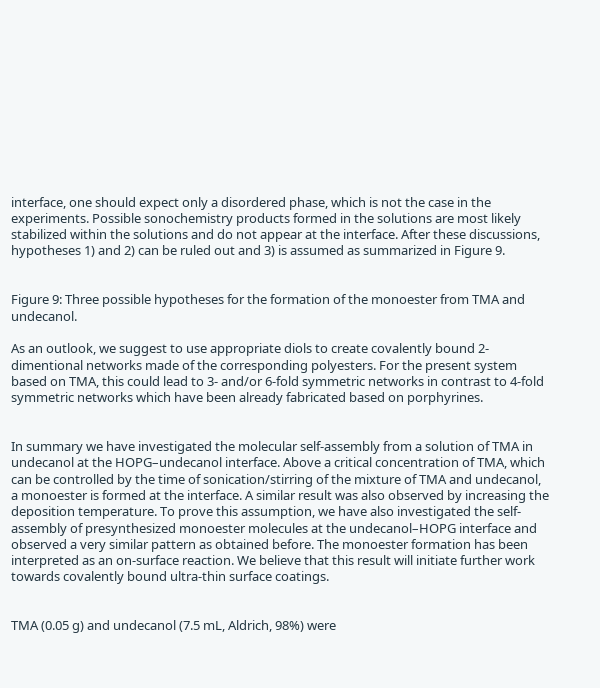interface, one should expect only a disordered phase, which is not the case in the experiments. Possible sonochemistry products formed in the solutions are most likely stabilized within the solutions and do not appear at the interface. After these discussions, hypotheses 1) and 2) can be ruled out and 3) is assumed as summarized in Figure 9.


Figure 9: Three possible hypotheses for the formation of the monoester from TMA and undecanol.

As an outlook, we suggest to use appropriate diols to create covalently bound 2-dimentional networks made of the corresponding polyesters. For the present system based on TMA, this could lead to 3- and/or 6-fold symmetric networks in contrast to 4-fold symmetric networks which have been already fabricated based on porphyrines.


In summary we have investigated the molecular self-assembly from a solution of TMA in undecanol at the HOPG–undecanol interface. Above a critical concentration of TMA, which can be controlled by the time of sonication/stirring of the mixture of TMA and undecanol, a monoester is formed at the interface. A similar result was also observed by increasing the deposition temperature. To prove this assumption, we have also investigated the self-assembly of presynthesized monoester molecules at the undecanol–HOPG interface and observed a very similar pattern as obtained before. The monoester formation has been interpreted as an on-surface reaction. We believe that this result will initiate further work towards covalently bound ultra-thin surface coatings.


TMA (0.05 g) and undecanol (7.5 mL, Aldrich, 98%) were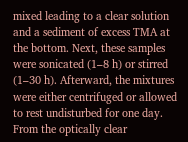mixed leading to a clear solution and a sediment of excess TMA at the bottom. Next, these samples were sonicated (1–8 h) or stirred (1–30 h). Afterward, the mixtures were either centrifuged or allowed to rest undisturbed for one day. From the optically clear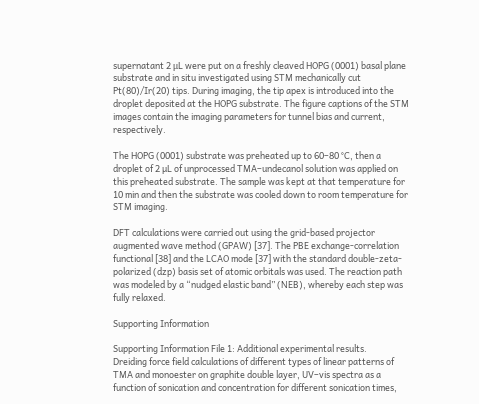supernatant 2 μL were put on a freshly cleaved HOPG (0001) basal plane substrate and in situ investigated using STM mechanically cut Pt(80)/Ir(20) tips. During imaging, the tip apex is introduced into the droplet deposited at the HOPG substrate. The figure captions of the STM images contain the imaging parameters for tunnel bias and current, respectively.

The HOPG (0001) substrate was preheated up to 60–80 °C, then a droplet of 2 µL of unprocessed TMA–undecanol solution was applied on this preheated substrate. The sample was kept at that temperature for 10 min and then the substrate was cooled down to room temperature for STM imaging.

DFT calculations were carried out using the grid-based projector augmented wave method (GPAW) [37]. The PBE exchange-correlation functional [38] and the LCAO mode [37] with the standard double-zeta-polarized (dzp) basis set of atomic orbitals was used. The reaction path was modeled by a “nudged elastic band” (NEB), whereby each step was fully relaxed.

Supporting Information

Supporting Information File 1: Additional experimental results.
Dreiding force field calculations of different types of linear patterns of TMA and monoester on graphite double layer, UV–vis spectra as a function of sonication and concentration for different sonication times,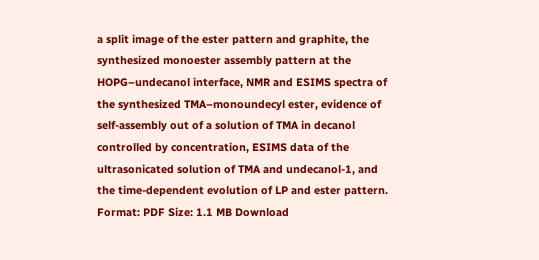a split image of the ester pattern and graphite, the synthesized monoester assembly pattern at the HOPG–undecanol interface, NMR and ESIMS spectra of the synthesized TMA–monoundecyl ester, evidence of self-assembly out of a solution of TMA in decanol controlled by concentration, ESIMS data of the ultrasonicated solution of TMA and undecanol-1, and the time-dependent evolution of LP and ester pattern.
Format: PDF Size: 1.1 MB Download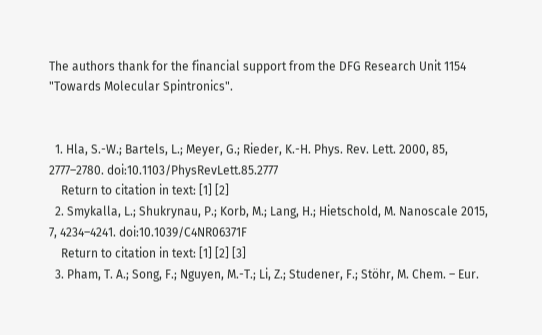The authors thank for the financial support from the DFG Research Unit 1154 "Towards Molecular Spintronics".


  1. Hla, S.-W.; Bartels, L.; Meyer, G.; Rieder, K.-H. Phys. Rev. Lett. 2000, 85, 2777–2780. doi:10.1103/PhysRevLett.85.2777
    Return to citation in text: [1] [2]
  2. Smykalla, L.; Shukrynau, P.; Korb, M.; Lang, H.; Hietschold, M. Nanoscale 2015, 7, 4234–4241. doi:10.1039/C4NR06371F
    Return to citation in text: [1] [2] [3]
  3. Pham, T. A.; Song, F.; Nguyen, M.-T.; Li, Z.; Studener, F.; Stöhr, M. Chem. – Eur.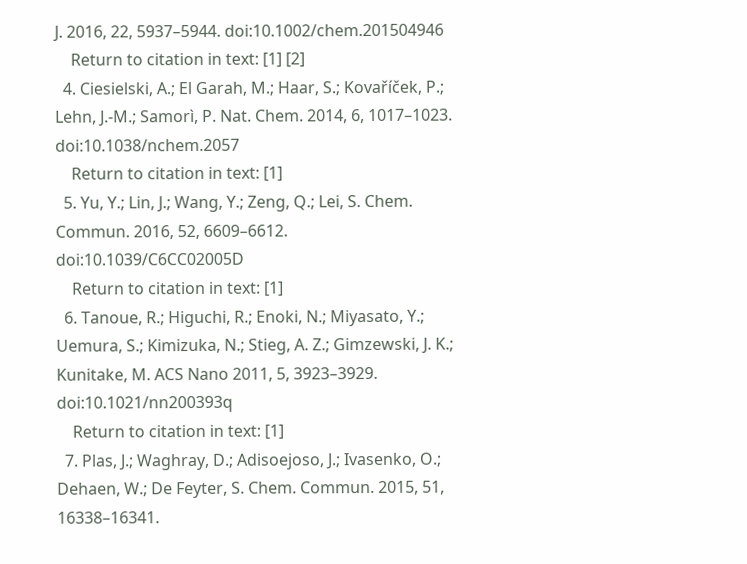J. 2016, 22, 5937–5944. doi:10.1002/chem.201504946
    Return to citation in text: [1] [2]
  4. Ciesielski, A.; El Garah, M.; Haar, S.; Kovaříček, P.; Lehn, J.-M.; Samorì, P. Nat. Chem. 2014, 6, 1017–1023. doi:10.1038/nchem.2057
    Return to citation in text: [1]
  5. Yu, Y.; Lin, J.; Wang, Y.; Zeng, Q.; Lei, S. Chem. Commun. 2016, 52, 6609–6612. doi:10.1039/C6CC02005D
    Return to citation in text: [1]
  6. Tanoue, R.; Higuchi, R.; Enoki, N.; Miyasato, Y.; Uemura, S.; Kimizuka, N.; Stieg, A. Z.; Gimzewski, J. K.; Kunitake, M. ACS Nano 2011, 5, 3923–3929. doi:10.1021/nn200393q
    Return to citation in text: [1]
  7. Plas, J.; Waghray, D.; Adisoejoso, J.; Ivasenko, O.; Dehaen, W.; De Feyter, S. Chem. Commun. 2015, 51, 16338–16341.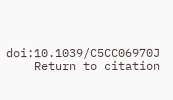doi:10.1039/C5CC06970J
    Return to citation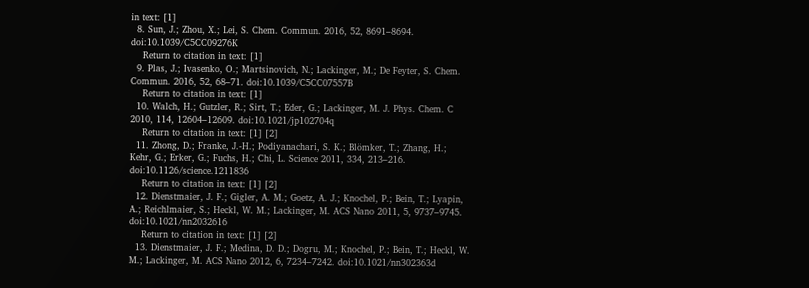in text: [1]
  8. Sun, J.; Zhou, X.; Lei, S. Chem. Commun. 2016, 52, 8691–8694. doi:10.1039/C5CC09276K
    Return to citation in text: [1]
  9. Plas, J.; Ivasenko, O.; Martsinovich, N.; Lackinger, M.; De Feyter, S. Chem. Commun. 2016, 52, 68–71. doi:10.1039/C5CC07557B
    Return to citation in text: [1]
  10. Walch, H.; Gutzler, R.; Sirt, T.; Eder, G.; Lackinger, M. J. Phys. Chem. C 2010, 114, 12604–12609. doi:10.1021/jp102704q
    Return to citation in text: [1] [2]
  11. Zhong, D.; Franke, J.-H.; Podiyanachari, S. K.; Blömker, T.; Zhang, H.; Kehr, G.; Erker, G.; Fuchs, H.; Chi, L. Science 2011, 334, 213–216. doi:10.1126/science.1211836
    Return to citation in text: [1] [2]
  12. Dienstmaier, J. F.; Gigler, A. M.; Goetz, A. J.; Knochel, P.; Bein, T.; Lyapin, A.; Reichlmaier, S.; Heckl, W. M.; Lackinger, M. ACS Nano 2011, 5, 9737–9745. doi:10.1021/nn2032616
    Return to citation in text: [1] [2]
  13. Dienstmaier, J. F.; Medina, D. D.; Dogru, M.; Knochel, P.; Bein, T.; Heckl, W. M.; Lackinger, M. ACS Nano 2012, 6, 7234–7242. doi:10.1021/nn302363d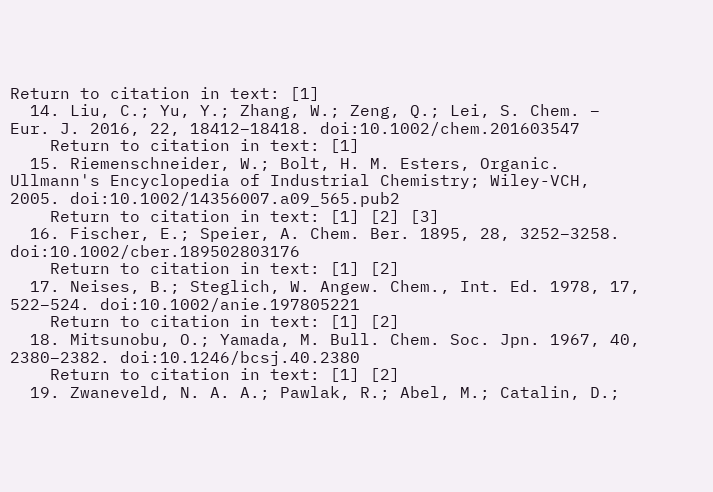Return to citation in text: [1]
  14. Liu, C.; Yu, Y.; Zhang, W.; Zeng, Q.; Lei, S. Chem. – Eur. J. 2016, 22, 18412–18418. doi:10.1002/chem.201603547
    Return to citation in text: [1]
  15. Riemenschneider, W.; Bolt, H. M. Esters, Organic. Ullmann's Encyclopedia of Industrial Chemistry; Wiley-VCH, 2005. doi:10.1002/14356007.a09_565.pub2
    Return to citation in text: [1] [2] [3]
  16. Fischer, E.; Speier, A. Chem. Ber. 1895, 28, 3252–3258. doi:10.1002/cber.189502803176
    Return to citation in text: [1] [2]
  17. Neises, B.; Steglich, W. Angew. Chem., Int. Ed. 1978, 17, 522–524. doi:10.1002/anie.197805221
    Return to citation in text: [1] [2]
  18. Mitsunobu, O.; Yamada, M. Bull. Chem. Soc. Jpn. 1967, 40, 2380–2382. doi:10.1246/bcsj.40.2380
    Return to citation in text: [1] [2]
  19. Zwaneveld, N. A. A.; Pawlak, R.; Abel, M.; Catalin, D.;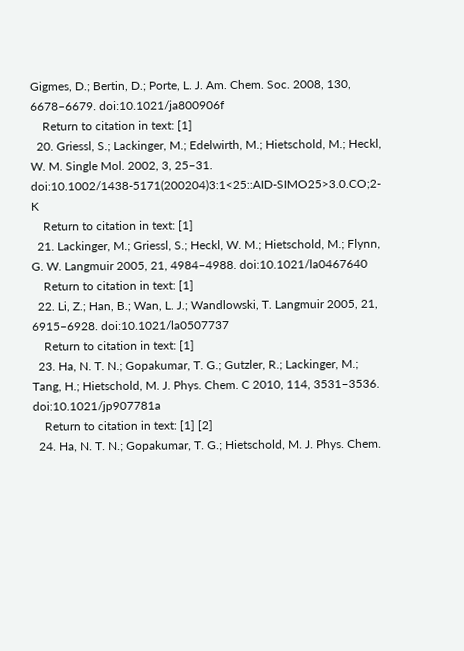Gigmes, D.; Bertin, D.; Porte, L. J. Am. Chem. Soc. 2008, 130, 6678–6679. doi:10.1021/ja800906f
    Return to citation in text: [1]
  20. Griessl, S.; Lackinger, M.; Edelwirth, M.; Hietschold, M.; Heckl, W. M. Single Mol. 2002, 3, 25–31. doi:10.1002/1438-5171(200204)3:1<25::AID-SIMO25>3.0.CO;2-K
    Return to citation in text: [1]
  21. Lackinger, M.; Griessl, S.; Heckl, W. M.; Hietschold, M.; Flynn, G. W. Langmuir 2005, 21, 4984–4988. doi:10.1021/la0467640
    Return to citation in text: [1]
  22. Li, Z.; Han, B.; Wan, L. J.; Wandlowski, T. Langmuir 2005, 21, 6915–6928. doi:10.1021/la0507737
    Return to citation in text: [1]
  23. Ha, N. T. N.; Gopakumar, T. G.; Gutzler, R.; Lackinger, M.; Tang, H.; Hietschold, M. J. Phys. Chem. C 2010, 114, 3531–3536. doi:10.1021/jp907781a
    Return to citation in text: [1] [2]
  24. Ha, N. T. N.; Gopakumar, T. G.; Hietschold, M. J. Phys. Chem.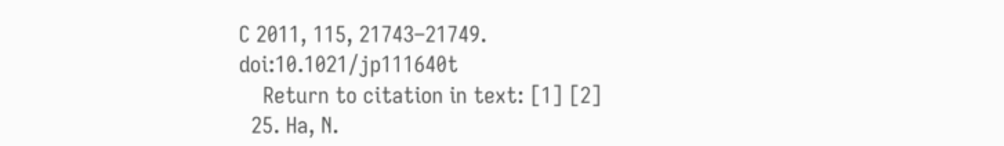C 2011, 115, 21743–21749. doi:10.1021/jp111640t
    Return to citation in text: [1] [2]
  25. Ha, N.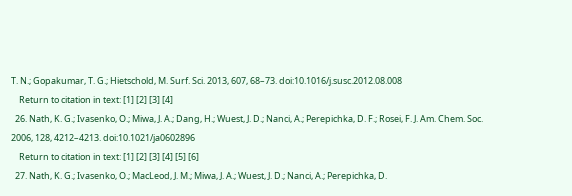T. N.; Gopakumar, T. G.; Hietschold, M. Surf. Sci. 2013, 607, 68–73. doi:10.1016/j.susc.2012.08.008
    Return to citation in text: [1] [2] [3] [4]
  26. Nath, K. G.; Ivasenko, O.; Miwa, J. A.; Dang, H.; Wuest, J. D.; Nanci, A.; Perepichka, D. F.; Rosei, F. J. Am. Chem. Soc. 2006, 128, 4212–4213. doi:10.1021/ja0602896
    Return to citation in text: [1] [2] [3] [4] [5] [6]
  27. Nath, K. G.; Ivasenko, O.; MacLeod, J. M.; Miwa, J. A.; Wuest, J. D.; Nanci, A.; Perepichka, D.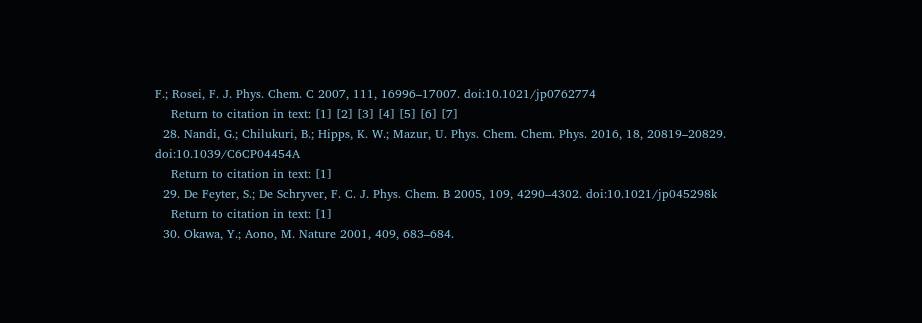F.; Rosei, F. J. Phys. Chem. C 2007, 111, 16996–17007. doi:10.1021/jp0762774
    Return to citation in text: [1] [2] [3] [4] [5] [6] [7]
  28. Nandi, G.; Chilukuri, B.; Hipps, K. W.; Mazur, U. Phys. Chem. Chem. Phys. 2016, 18, 20819–20829. doi:10.1039/C6CP04454A
    Return to citation in text: [1]
  29. De Feyter, S.; De Schryver, F. C. J. Phys. Chem. B 2005, 109, 4290–4302. doi:10.1021/jp045298k
    Return to citation in text: [1]
  30. Okawa, Y.; Aono, M. Nature 2001, 409, 683–684.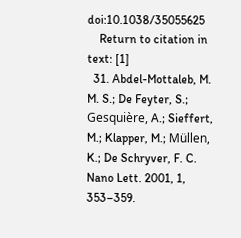doi:10.1038/35055625
    Return to citation in text: [1]
  31. Abdel-Mottaleb, M. M. S.; De Feyter, S.; Gesquière, A.; Sieffert, M.; Klapper, M.; Müllen, K.; De Schryver, F. C. Nano Lett. 2001, 1, 353–359.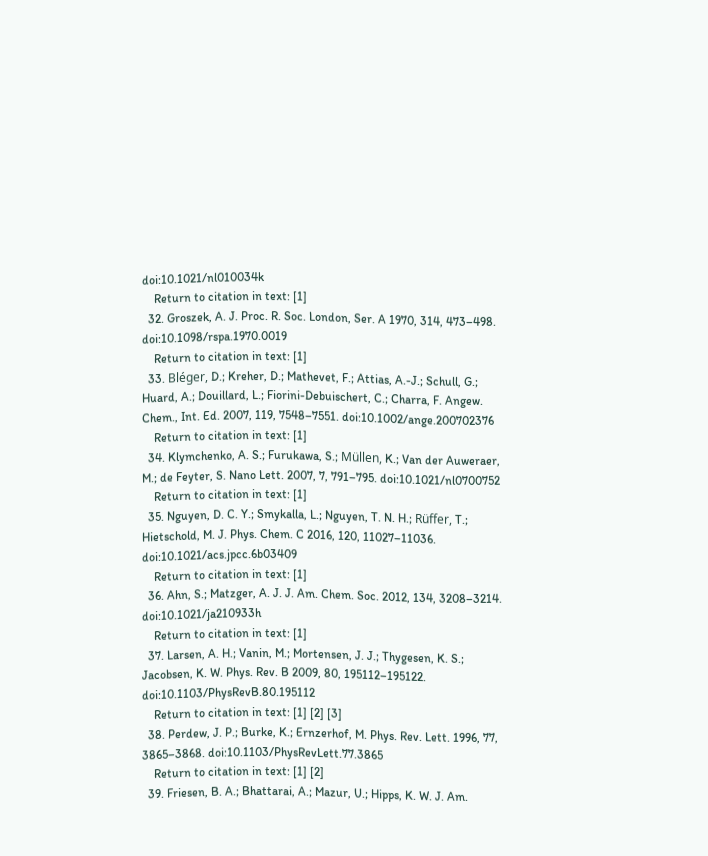doi:10.1021/nl010034k
    Return to citation in text: [1]
  32. Groszek, A. J. Proc. R. Soc. London, Ser. A 1970, 314, 473–498. doi:10.1098/rspa.1970.0019
    Return to citation in text: [1]
  33. Bléger, D.; Kreher, D.; Mathevet, F.; Attias, A.-J.; Schull, G.; Huard, A.; Douillard, L.; Fiorini-Debuischert, C.; Charra, F. Angew. Chem., Int. Ed. 2007, 119, 7548–7551. doi:10.1002/ange.200702376
    Return to citation in text: [1]
  34. Klymchenko, A. S.; Furukawa, S.; Müllen, K.; Van der Auweraer, M.; de Feyter, S. Nano Lett. 2007, 7, 791–795. doi:10.1021/nl0700752
    Return to citation in text: [1]
  35. Nguyen, D. C. Y.; Smykalla, L.; Nguyen, T. N. H.; Rüffer, T.; Hietschold, M. J. Phys. Chem. C 2016, 120, 11027–11036. doi:10.1021/acs.jpcc.6b03409
    Return to citation in text: [1]
  36. Ahn, S.; Matzger, A. J. J. Am. Chem. Soc. 2012, 134, 3208–3214. doi:10.1021/ja210933h
    Return to citation in text: [1]
  37. Larsen, A. H.; Vanin, M.; Mortensen, J. J.; Thygesen, K. S.; Jacobsen, K. W. Phys. Rev. B 2009, 80, 195112–195122. doi:10.1103/PhysRevB.80.195112
    Return to citation in text: [1] [2] [3]
  38. Perdew, J. P.; Burke, K.; Ernzerhof, M. Phys. Rev. Lett. 1996, 77, 3865–3868. doi:10.1103/PhysRevLett.77.3865
    Return to citation in text: [1] [2]
  39. Friesen, B. A.; Bhattarai, A.; Mazur, U.; Hipps, K. W. J. Am.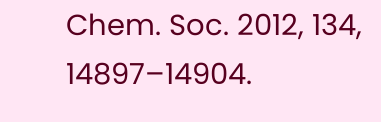Chem. Soc. 2012, 134, 14897–14904.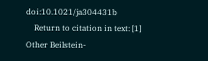doi:10.1021/ja304431b
    Return to citation in text: [1]
Other Beilstein-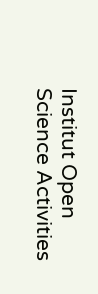Institut Open Science Activities